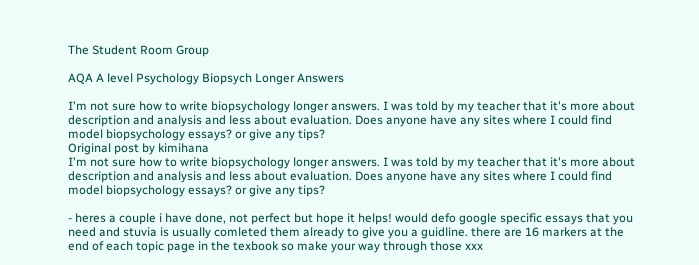The Student Room Group

AQA A level Psychology Biopsych Longer Answers

I'm not sure how to write biopsychology longer answers. I was told by my teacher that it's more about description and analysis and less about evaluation. Does anyone have any sites where I could find model biopsychology essays? or give any tips?
Original post by kimihana
I'm not sure how to write biopsychology longer answers. I was told by my teacher that it's more about description and analysis and less about evaluation. Does anyone have any sites where I could find model biopsychology essays? or give any tips?

- heres a couple i have done, not perfect but hope it helps! would defo google specific essays that you need and stuvia is usually comleted them already to give you a guidline. there are 16 markers at the end of each topic page in the texbook so make your way through those xxx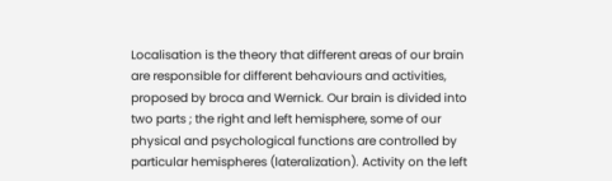Localisation is the theory that different areas of our brain are responsible for different behaviours and activities, proposed by broca and Wernick. Our brain is divided into two parts ; the right and left hemisphere, some of our physical and psychological functions are controlled by particular hemispheres (lateralization). Activity on the left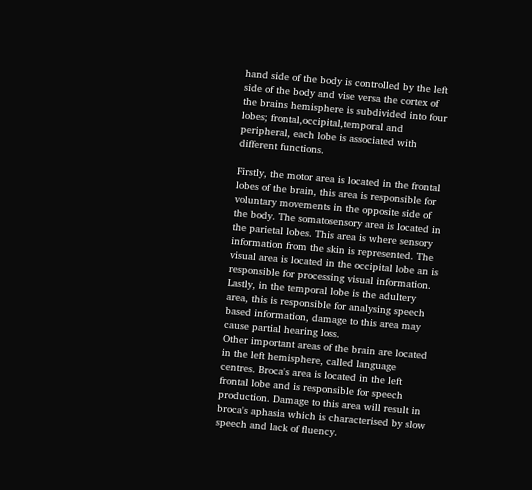hand side of the body is controlled by the left side of the body and vise versa the cortex of the brains hemisphere is subdivided into four lobes; frontal,occipital,temporal and peripheral, each lobe is associated with different functions.

Firstly, the motor area is located in the frontal lobes of the brain, this area is responsible for voluntary movements in the opposite side of the body. The somatosensory area is located in the parietal lobes. This area is where sensory information from the skin is represented. The visual area is located in the occipital lobe an is responsible for processing visual information. Lastly, in the temporal lobe is the adultery area, this is responsible for analysing speech based information, damage to this area may cause partial hearing loss.
Other important areas of the brain are located in the left hemisphere, called language centres. Broca's area is located in the left frontal lobe and is responsible for speech production. Damage to this area will result in broca's aphasia which is characterised by slow speech and lack of fluency.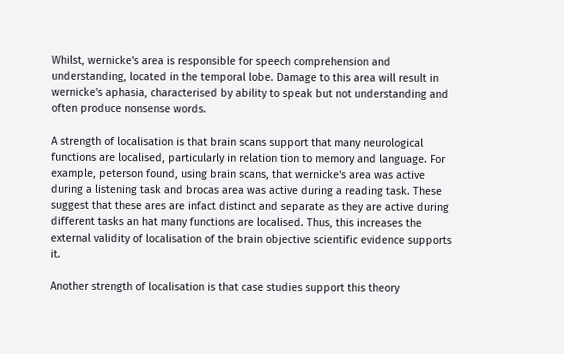Whilst, wernicke's area is responsible for speech comprehension and understanding, located in the temporal lobe. Damage to this area will result in wernicke's aphasia, characterised by ability to speak but not understanding and often produce nonsense words.

A strength of localisation is that brain scans support that many neurological functions are localised, particularly in relation tion to memory and language. For example, peterson found, using brain scans, that wernicke's area was active during a listening task and brocas area was active during a reading task. These suggest that these ares are infact distinct and separate as they are active during different tasks an hat many functions are localised. Thus, this increases the external validity of localisation of the brain objective scientific evidence supports it.

Another strength of localisation is that case studies support this theory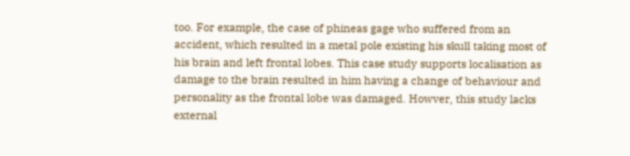too. For example, the case of phineas gage who suffered from an accident, which resulted in a metal pole existing his skull taking most of his brain and left frontal lobes. This case study supports localisation as damage to the brain resulted in him having a change of behaviour and personality as the frontal lobe was damaged. Howver, this study lacks external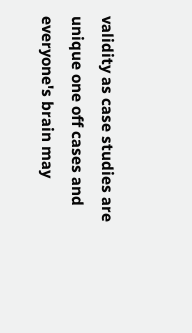validity as case studies are unique one off cases and everyone's brain may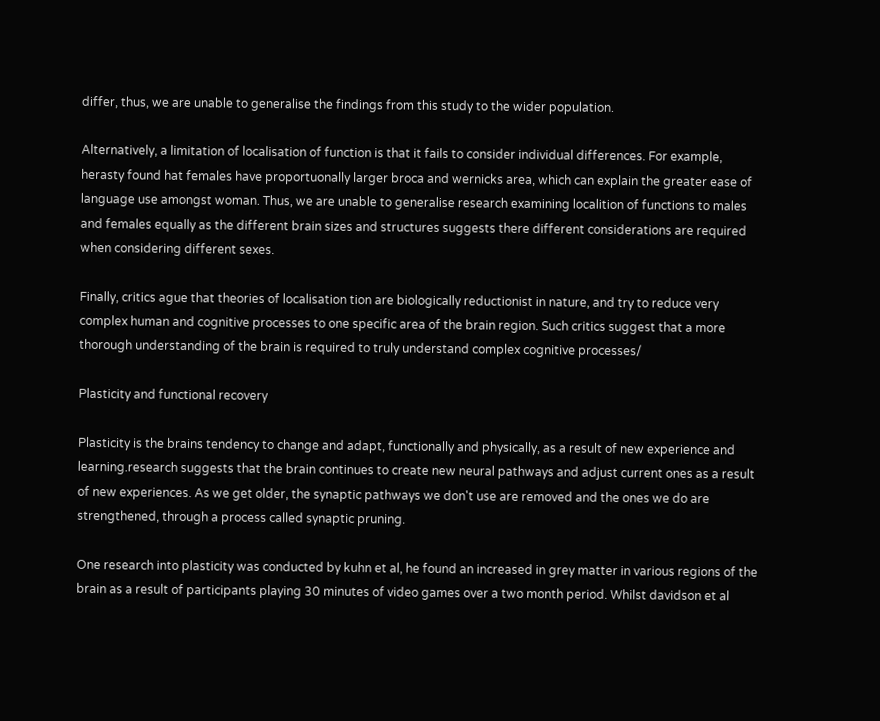differ, thus, we are unable to generalise the findings from this study to the wider population.

Alternatively, a limitation of localisation of function is that it fails to consider individual differences. For example, herasty found hat females have proportuonally larger broca and wernicks area, which can explain the greater ease of language use amongst woman. Thus, we are unable to generalise research examining localition of functions to males and females equally as the different brain sizes and structures suggests there different considerations are required when considering different sexes.

Finally, critics ague that theories of localisation tion are biologically reductionist in nature, and try to reduce very complex human and cognitive processes to one specific area of the brain region. Such critics suggest that a more thorough understanding of the brain is required to truly understand complex cognitive processes/

Plasticity and functional recovery

Plasticity is the brains tendency to change and adapt, functionally and physically, as a result of new experience and learning.research suggests that the brain continues to create new neural pathways and adjust current ones as a result of new experiences. As we get older, the synaptic pathways we don't use are removed and the ones we do are strengthened, through a process called synaptic pruning.

One research into plasticity was conducted by kuhn et al, he found an increased in grey matter in various regions of the brain as a result of participants playing 30 minutes of video games over a two month period. Whilst davidson et al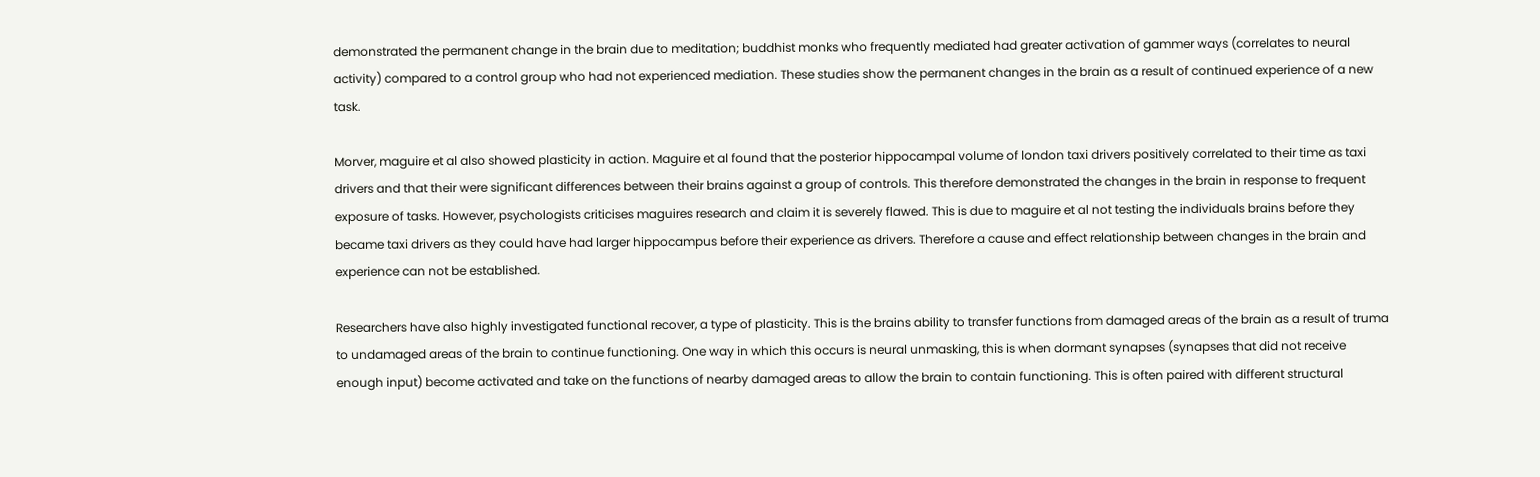demonstrated the permanent change in the brain due to meditation; buddhist monks who frequently mediated had greater activation of gammer ways (correlates to neural activity) compared to a control group who had not experienced mediation. These studies show the permanent changes in the brain as a result of continued experience of a new task.

Morver, maguire et al also showed plasticity in action. Maguire et al found that the posterior hippocampal volume of london taxi drivers positively correlated to their time as taxi drivers and that their were significant differences between their brains against a group of controls. This therefore demonstrated the changes in the brain in response to frequent exposure of tasks. However, psychologists criticises maguires research and claim it is severely flawed. This is due to maguire et al not testing the individuals brains before they became taxi drivers as they could have had larger hippocampus before their experience as drivers. Therefore a cause and effect relationship between changes in the brain and experience can not be established.

Researchers have also highly investigated functional recover, a type of plasticity. This is the brains ability to transfer functions from damaged areas of the brain as a result of truma to undamaged areas of the brain to continue functioning. One way in which this occurs is neural unmasking, this is when dormant synapses (synapses that did not receive enough input) become activated and take on the functions of nearby damaged areas to allow the brain to contain functioning. This is often paired with different structural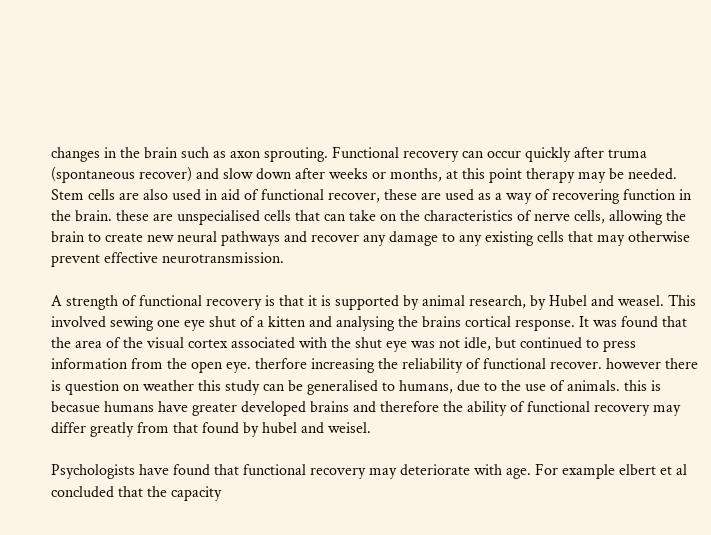changes in the brain such as axon sprouting. Functional recovery can occur quickly after truma (spontaneous recover) and slow down after weeks or months, at this point therapy may be needed. Stem cells are also used in aid of functional recover, these are used as a way of recovering function in the brain. these are unspecialised cells that can take on the characteristics of nerve cells, allowing the brain to create new neural pathways and recover any damage to any existing cells that may otherwise prevent effective neurotransmission.

A strength of functional recovery is that it is supported by animal research, by Hubel and weasel. This involved sewing one eye shut of a kitten and analysing the brains cortical response. It was found that the area of the visual cortex associated with the shut eye was not idle, but continued to press information from the open eye. therfore increasing the reliability of functional recover. however there is question on weather this study can be generalised to humans, due to the use of animals. this is becasue humans have greater developed brains and therefore the ability of functional recovery may differ greatly from that found by hubel and weisel.

Psychologists have found that functional recovery may deteriorate with age. For example elbert et al concluded that the capacity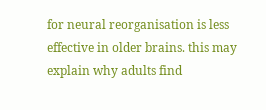for neural reorganisation is less effective in older brains. this may explain why adults find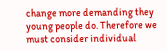change more demanding they young people do. Therefore we must consider individual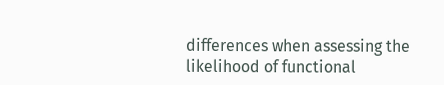differences when assessing the likelihood of functional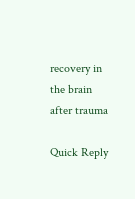recovery in the brain after trauma

Quick Reply